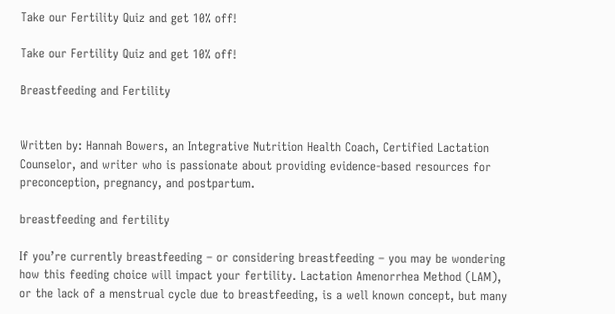Take our Fertility Quiz and get 10% off!

Take our Fertility Quiz and get 10% off!

Breastfeeding and Fertility


Written by: Hannah Bowers, an Integrative Nutrition Health Coach, Certified Lactation Counselor, and writer who is passionate about providing evidence-based resources for preconception, pregnancy, and postpartum.

breastfeeding and fertility

If you’re currently breastfeeding – or considering breastfeeding – you may be wondering how this feeding choice will impact your fertility. Lactation Amenorrhea Method (LAM), or the lack of a menstrual cycle due to breastfeeding, is a well known concept, but many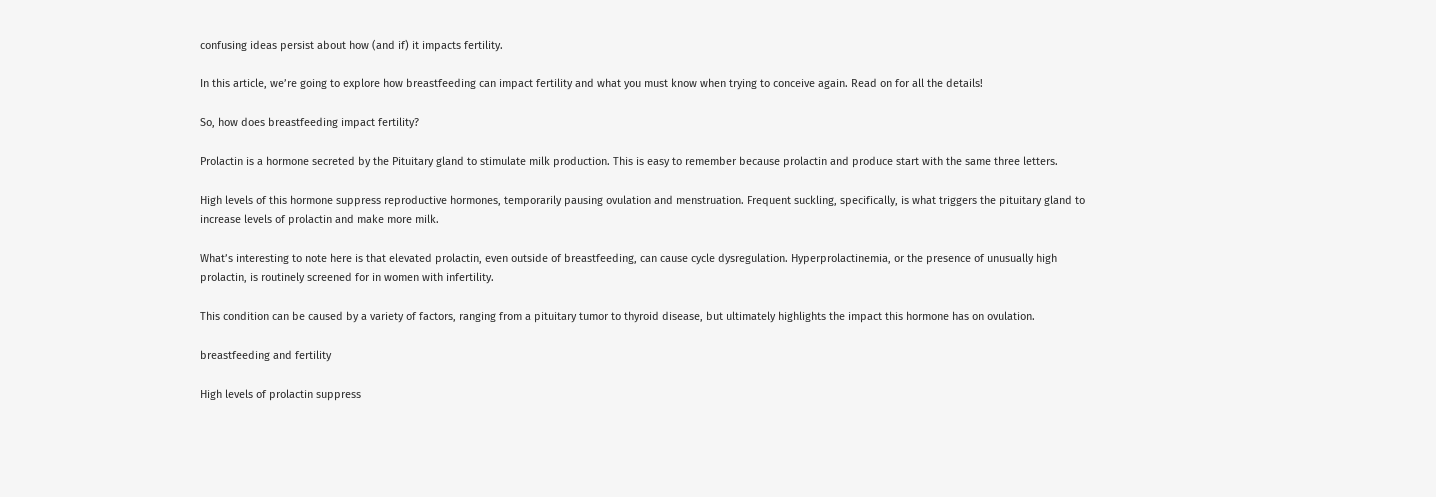confusing ideas persist about how (and if) it impacts fertility.

In this article, we’re going to explore how breastfeeding can impact fertility and what you must know when trying to conceive again. Read on for all the details!

So, how does breastfeeding impact fertility?

Prolactin is a hormone secreted by the Pituitary gland to stimulate milk production. This is easy to remember because prolactin and produce start with the same three letters.

High levels of this hormone suppress reproductive hormones, temporarily pausing ovulation and menstruation. Frequent suckling, specifically, is what triggers the pituitary gland to increase levels of prolactin and make more milk.

What’s interesting to note here is that elevated prolactin, even outside of breastfeeding, can cause cycle dysregulation. Hyperprolactinemia, or the presence of unusually high prolactin, is routinely screened for in women with infertility.

This condition can be caused by a variety of factors, ranging from a pituitary tumor to thyroid disease, but ultimately highlights the impact this hormone has on ovulation.

breastfeeding and fertility

High levels of prolactin suppress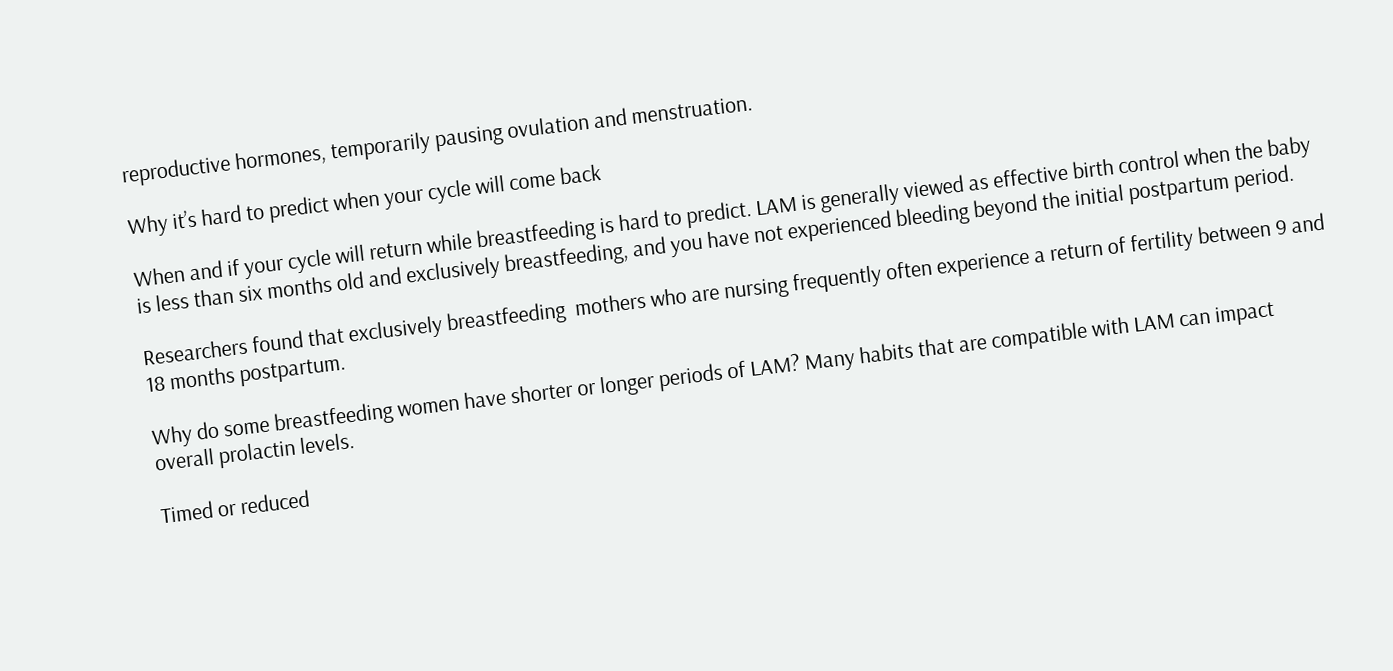reproductive hormones, temporarily pausing ovulation and menstruation.

Why it’s hard to predict when your cycle will come back

When and if your cycle will return while breastfeeding is hard to predict. LAM is generally viewed as effective birth control when the baby is less than six months old and exclusively breastfeeding, and you have not experienced bleeding beyond the initial postpartum period.

Researchers found that exclusively breastfeeding  mothers who are nursing frequently often experience a return of fertility between 9 and 18 months postpartum.

Why do some breastfeeding women have shorter or longer periods of LAM? Many habits that are compatible with LAM can impact overall prolactin levels.

Timed or reduced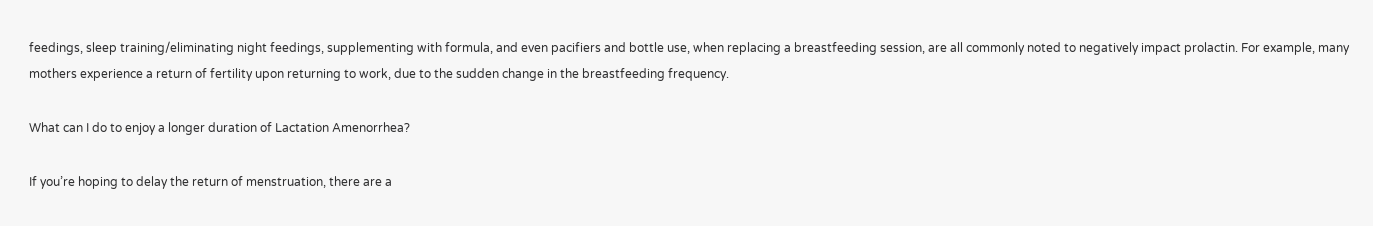feedings, sleep training/eliminating night feedings, supplementing with formula, and even pacifiers and bottle use, when replacing a breastfeeding session, are all commonly noted to negatively impact prolactin. For example, many mothers experience a return of fertility upon returning to work, due to the sudden change in the breastfeeding frequency.

What can I do to enjoy a longer duration of Lactation Amenorrhea?

If you’re hoping to delay the return of menstruation, there are a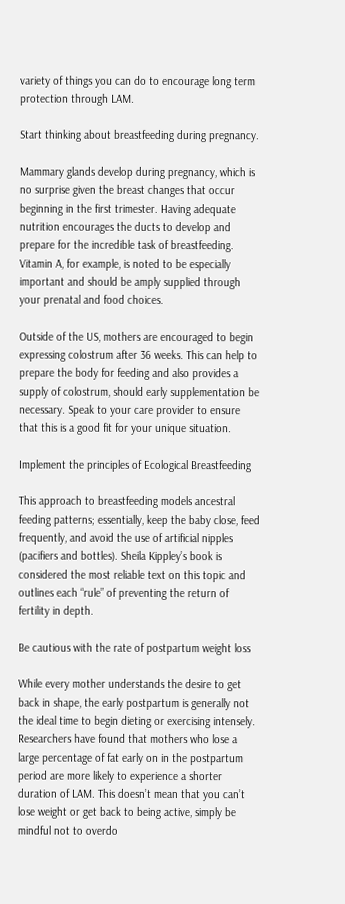variety of things you can do to encourage long term protection through LAM.

Start thinking about breastfeeding during pregnancy.

Mammary glands develop during pregnancy, which is no surprise given the breast changes that occur beginning in the first trimester. Having adequate nutrition encourages the ducts to develop and prepare for the incredible task of breastfeeding. Vitamin A, for example, is noted to be especially important and should be amply supplied through your prenatal and food choices.

Outside of the US, mothers are encouraged to begin expressing colostrum after 36 weeks. This can help to prepare the body for feeding and also provides a supply of colostrum, should early supplementation be necessary. Speak to your care provider to ensure that this is a good fit for your unique situation.

Implement the principles of Ecological Breastfeeding

This approach to breastfeeding models ancestral feeding patterns; essentially, keep the baby close, feed frequently, and avoid the use of artificial nipples (pacifiers and bottles). Sheila Kippley’s book is considered the most reliable text on this topic and outlines each “rule” of preventing the return of fertility in depth.

Be cautious with the rate of postpartum weight loss

While every mother understands the desire to get back in shape, the early postpartum is generally not the ideal time to begin dieting or exercising intensely. Researchers have found that mothers who lose a large percentage of fat early on in the postpartum period are more likely to experience a shorter duration of LAM. This doesn’t mean that you can’t lose weight or get back to being active, simply be mindful not to overdo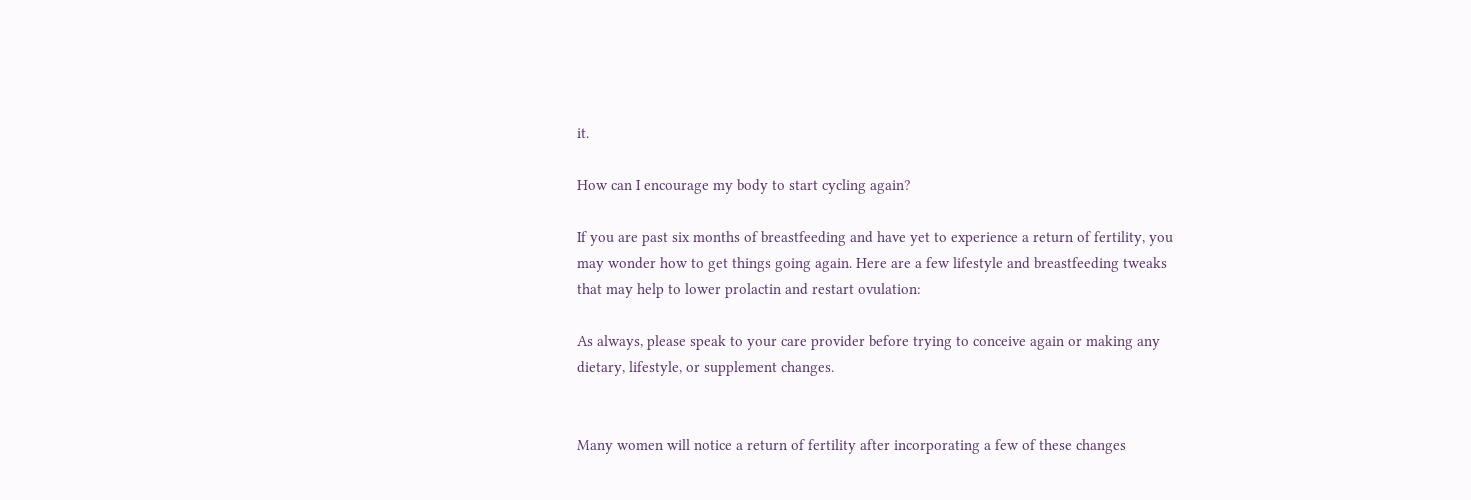it.

How can I encourage my body to start cycling again?

If you are past six months of breastfeeding and have yet to experience a return of fertility, you may wonder how to get things going again. Here are a few lifestyle and breastfeeding tweaks that may help to lower prolactin and restart ovulation:

As always, please speak to your care provider before trying to conceive again or making any dietary, lifestyle, or supplement changes.


Many women will notice a return of fertility after incorporating a few of these changes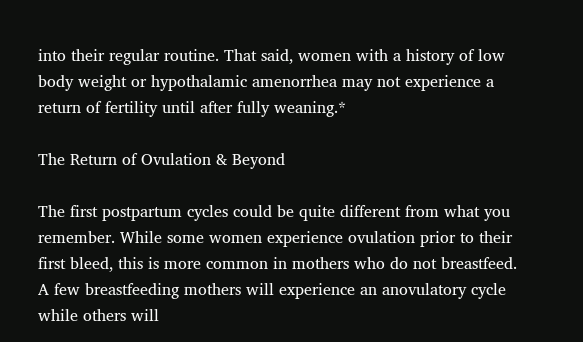into their regular routine. That said, women with a history of low body weight or hypothalamic amenorrhea may not experience a return of fertility until after fully weaning.*

The Return of Ovulation & Beyond

The first postpartum cycles could be quite different from what you remember. While some women experience ovulation prior to their first bleed, this is more common in mothers who do not breastfeed. A few breastfeeding mothers will experience an anovulatory cycle while others will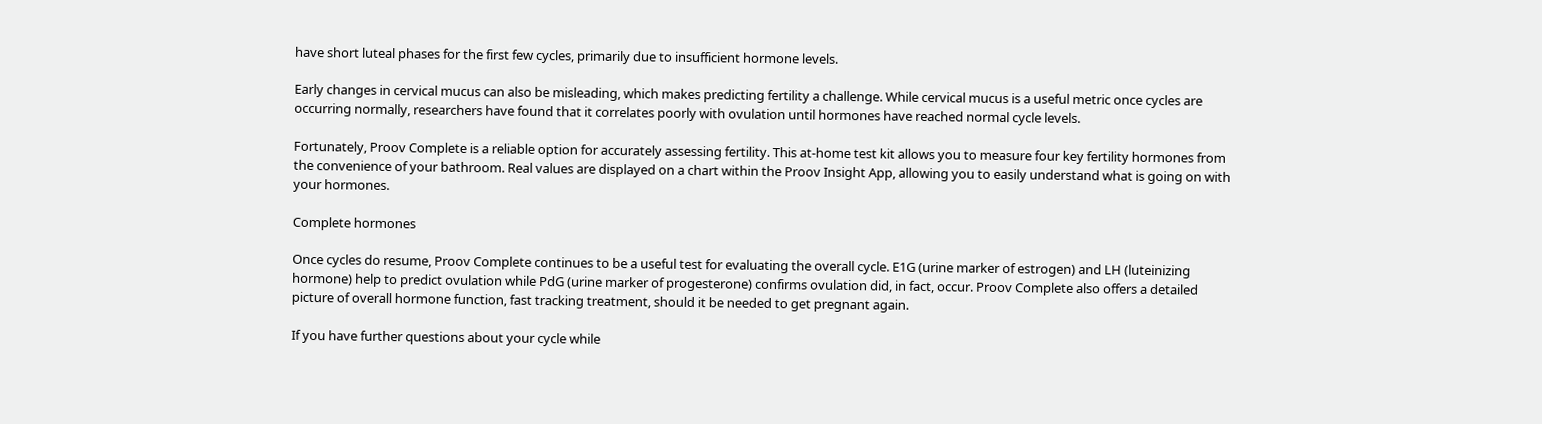have short luteal phases for the first few cycles, primarily due to insufficient hormone levels.

Early changes in cervical mucus can also be misleading, which makes predicting fertility a challenge. While cervical mucus is a useful metric once cycles are occurring normally, researchers have found that it correlates poorly with ovulation until hormones have reached normal cycle levels.

Fortunately, Proov Complete is a reliable option for accurately assessing fertility. This at-home test kit allows you to measure four key fertility hormones from the convenience of your bathroom. Real values are displayed on a chart within the Proov Insight App, allowing you to easily understand what is going on with your hormones.

Complete hormones

Once cycles do resume, Proov Complete continues to be a useful test for evaluating the overall cycle. E1G (urine marker of estrogen) and LH (luteinizing hormone) help to predict ovulation while PdG (urine marker of progesterone) confirms ovulation did, in fact, occur. Proov Complete also offers a detailed picture of overall hormone function, fast tracking treatment, should it be needed to get pregnant again.

If you have further questions about your cycle while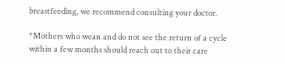breastfeeding, we recommend consulting your doctor.

*Mothers who wean and do not see the return of a cycle within a few months should reach out to their care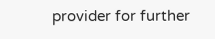provider for further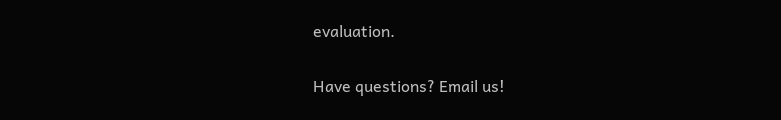evaluation.

Have questions? Email us!